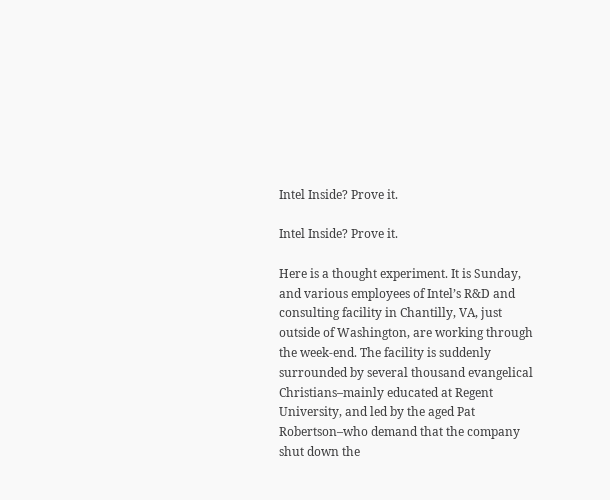Intel Inside? Prove it.

Intel Inside? Prove it.

Here is a thought experiment. It is Sunday, and various employees of Intel’s R&D and consulting facility in Chantilly, VA, just outside of Washington, are working through the week-end. The facility is suddenly surrounded by several thousand evangelical Christians–mainly educated at Regent University, and led by the aged Pat Robertson–who demand that the company shut down the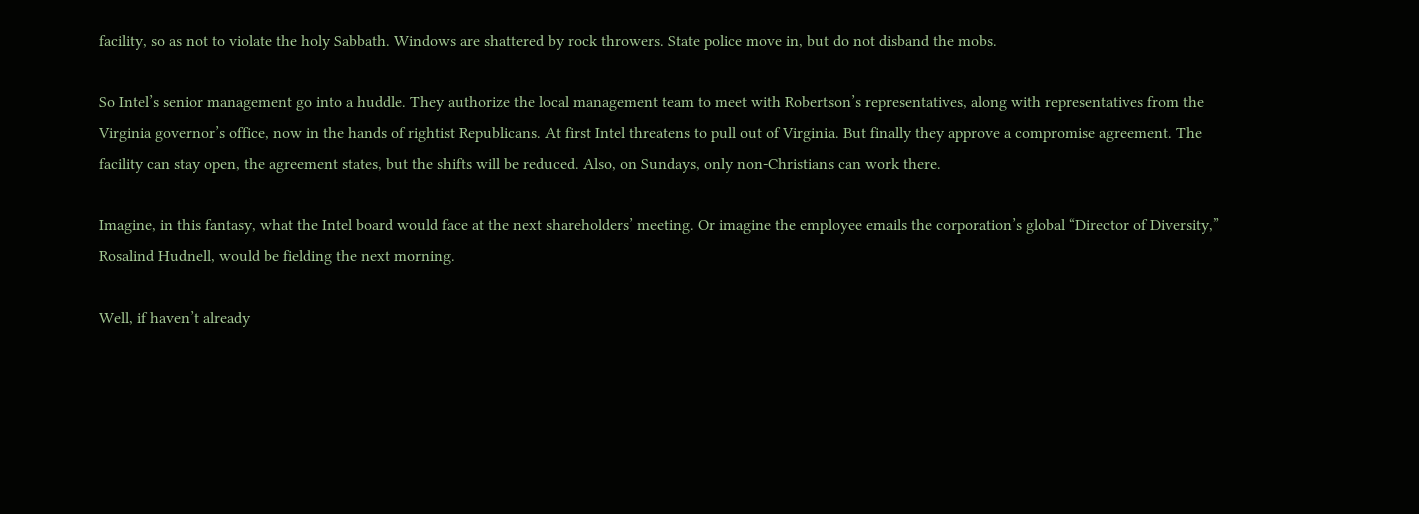facility, so as not to violate the holy Sabbath. Windows are shattered by rock throwers. State police move in, but do not disband the mobs.

So Intel’s senior management go into a huddle. They authorize the local management team to meet with Robertson’s representatives, along with representatives from the Virginia governor’s office, now in the hands of rightist Republicans. At first Intel threatens to pull out of Virginia. But finally they approve a compromise agreement. The facility can stay open, the agreement states, but the shifts will be reduced. Also, on Sundays, only non-Christians can work there.

Imagine, in this fantasy, what the Intel board would face at the next shareholders’ meeting. Or imagine the employee emails the corporation’s global “Director of Diversity,” Rosalind Hudnell, would be fielding the next morning.

Well, if haven’t already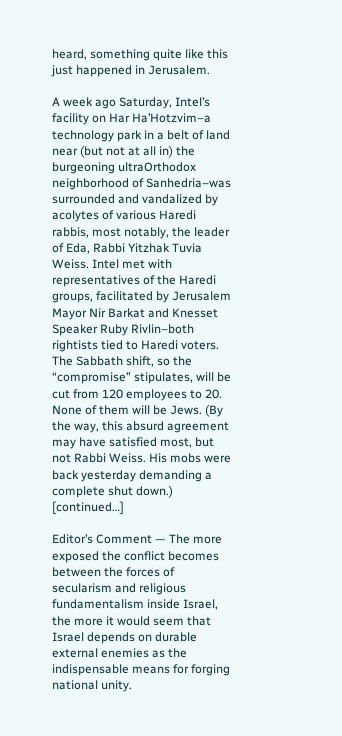heard, something quite like this just happened in Jerusalem.

A week ago Saturday, Intel’s facility on Har Ha’Hotzvim–a technology park in a belt of land near (but not at all in) the burgeoning ultraOrthodox neighborhood of Sanhedria–was surrounded and vandalized by acolytes of various Haredi rabbis, most notably, the leader of Eda, Rabbi Yitzhak Tuvia Weiss. Intel met with representatives of the Haredi groups, facilitated by Jerusalem Mayor Nir Barkat and Knesset Speaker Ruby Rivlin–both rightists tied to Haredi voters. The Sabbath shift, so the “compromise” stipulates, will be cut from 120 employees to 20. None of them will be Jews. (By the way, this absurd agreement may have satisfied most, but not Rabbi Weiss. His mobs were back yesterday demanding a complete shut down.) [continued…]

Editor’s Comment — The more exposed the conflict becomes between the forces of secularism and religious fundamentalism inside Israel, the more it would seem that Israel depends on durable external enemies as the indispensable means for forging national unity.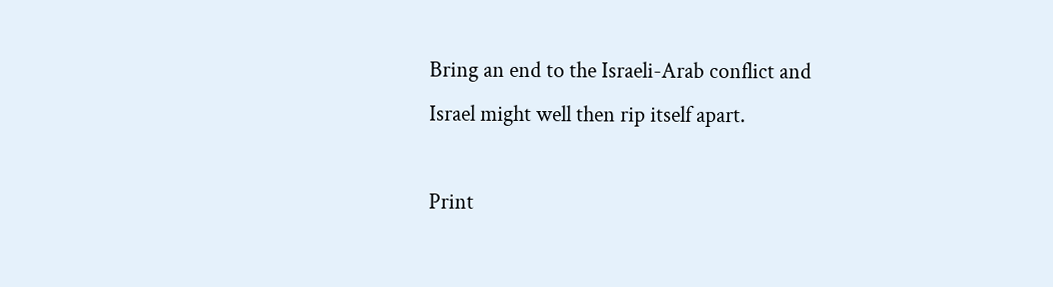Bring an end to the Israeli-Arab conflict and Israel might well then rip itself apart.

Print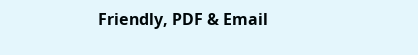Friendly, PDF & Email